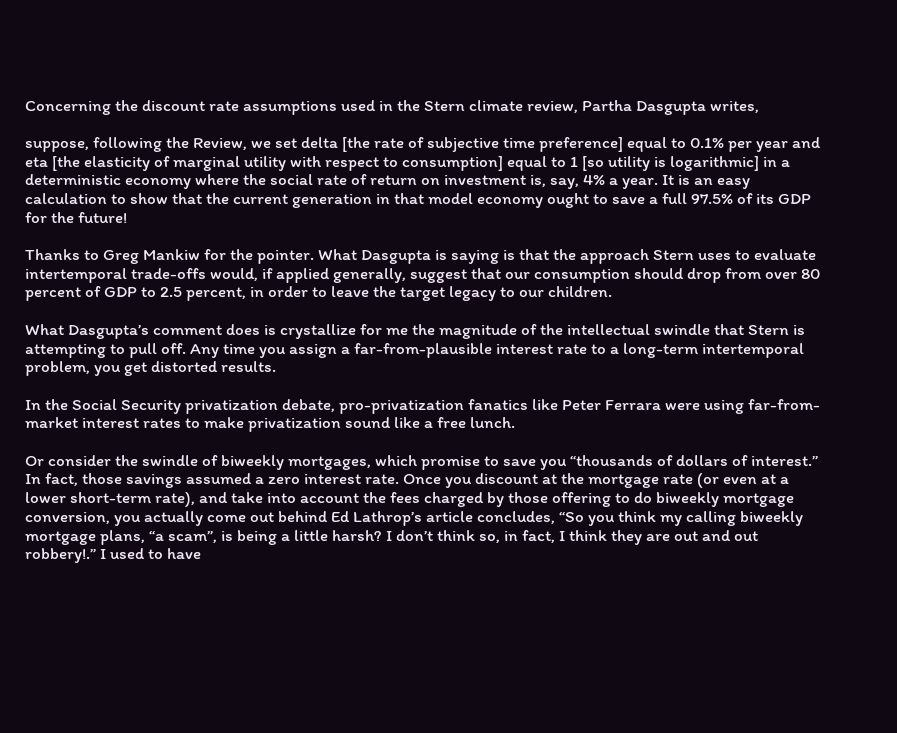Concerning the discount rate assumptions used in the Stern climate review, Partha Dasgupta writes,

suppose, following the Review, we set delta [the rate of subjective time preference] equal to 0.1% per year and eta [the elasticity of marginal utility with respect to consumption] equal to 1 [so utility is logarithmic] in a deterministic economy where the social rate of return on investment is, say, 4% a year. It is an easy calculation to show that the current generation in that model economy ought to save a full 97.5% of its GDP for the future!

Thanks to Greg Mankiw for the pointer. What Dasgupta is saying is that the approach Stern uses to evaluate intertemporal trade-offs would, if applied generally, suggest that our consumption should drop from over 80 percent of GDP to 2.5 percent, in order to leave the target legacy to our children.

What Dasgupta’s comment does is crystallize for me the magnitude of the intellectual swindle that Stern is attempting to pull off. Any time you assign a far-from-plausible interest rate to a long-term intertemporal problem, you get distorted results.

In the Social Security privatization debate, pro-privatization fanatics like Peter Ferrara were using far-from-market interest rates to make privatization sound like a free lunch.

Or consider the swindle of biweekly mortgages, which promise to save you “thousands of dollars of interest.” In fact, those savings assumed a zero interest rate. Once you discount at the mortgage rate (or even at a lower short-term rate), and take into account the fees charged by those offering to do biweekly mortgage conversion, you actually come out behind Ed Lathrop’s article concludes, “So you think my calling biweekly mortgage plans, “a scam”, is being a little harsh? I don’t think so, in fact, I think they are out and out robbery!.” I used to have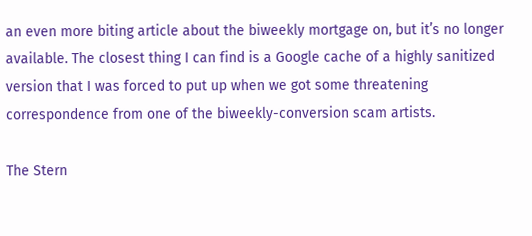an even more biting article about the biweekly mortgage on, but it’s no longer available. The closest thing I can find is a Google cache of a highly sanitized version that I was forced to put up when we got some threatening correspondence from one of the biweekly-conversion scam artists.

The Stern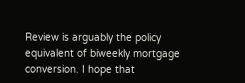Review is arguably the policy equivalent of biweekly mortgage conversion. I hope that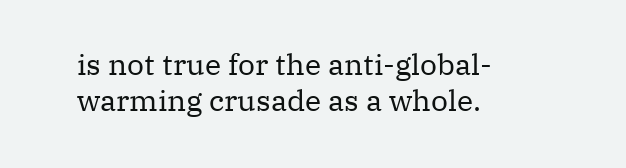is not true for the anti-global-warming crusade as a whole.